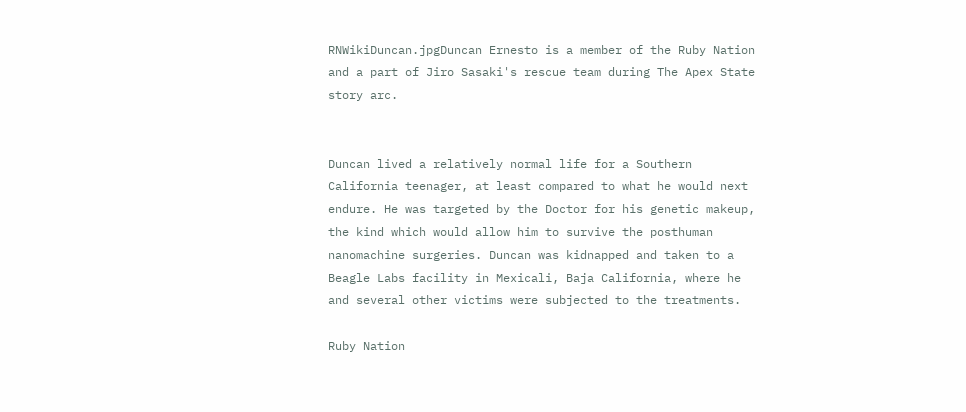RNWikiDuncan.jpgDuncan Ernesto is a member of the Ruby Nation and a part of Jiro Sasaki's rescue team during The Apex State story arc.


Duncan lived a relatively normal life for a Southern California teenager, at least compared to what he would next endure. He was targeted by the Doctor for his genetic makeup, the kind which would allow him to survive the posthuman nanomachine surgeries. Duncan was kidnapped and taken to a Beagle Labs facility in Mexicali, Baja California, where he and several other victims were subjected to the treatments.

Ruby Nation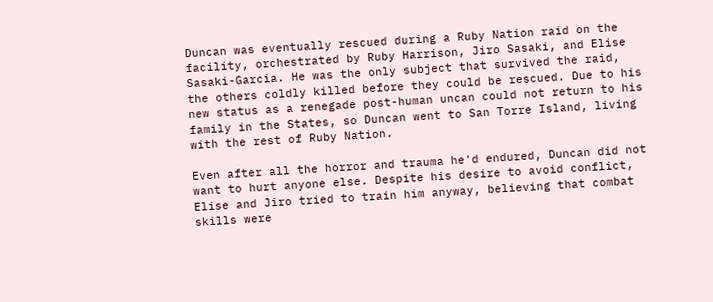Duncan was eventually rescued during a Ruby Nation raid on the facility, orchestrated by Ruby Harrison, Jiro Sasaki, and Elise Sasaki-Garcia. He was the only subject that survived the raid, the others coldly killed before they could be rescued. Due to his new status as a renegade post-human uncan could not return to his family in the States, so Duncan went to San Torre Island, living with the rest of Ruby Nation.

Even after all the horror and trauma he'd endured, Duncan did not want to hurt anyone else. Despite his desire to avoid conflict, Elise and Jiro tried to train him anyway, believing that combat skills were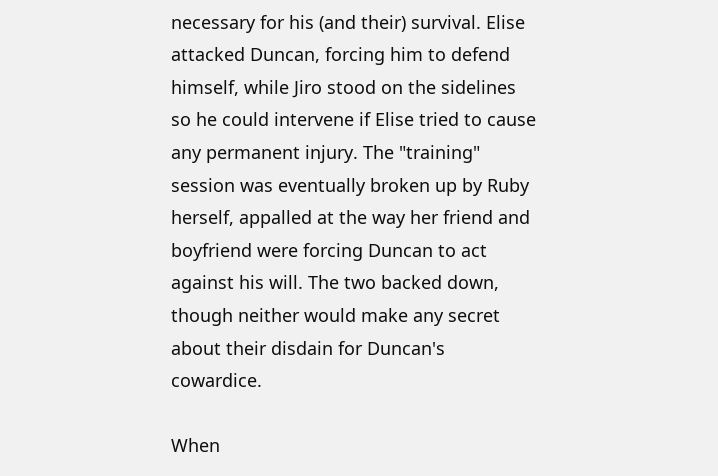necessary for his (and their) survival. Elise attacked Duncan, forcing him to defend himself, while Jiro stood on the sidelines so he could intervene if Elise tried to cause any permanent injury. The "training" session was eventually broken up by Ruby herself, appalled at the way her friend and boyfriend were forcing Duncan to act against his will. The two backed down, though neither would make any secret about their disdain for Duncan's cowardice.

When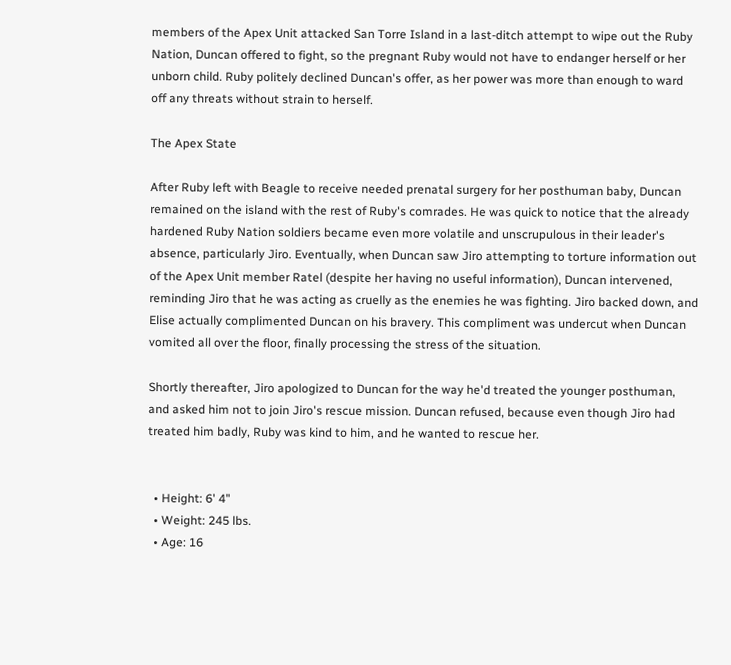members of the Apex Unit attacked San Torre Island in a last-ditch attempt to wipe out the Ruby Nation, Duncan offered to fight, so the pregnant Ruby would not have to endanger herself or her unborn child. Ruby politely declined Duncan's offer, as her power was more than enough to ward off any threats without strain to herself.

The Apex State

After Ruby left with Beagle to receive needed prenatal surgery for her posthuman baby, Duncan remained on the island with the rest of Ruby's comrades. He was quick to notice that the already hardened Ruby Nation soldiers became even more volatile and unscrupulous in their leader's absence, particularly Jiro. Eventually, when Duncan saw Jiro attempting to torture information out of the Apex Unit member Ratel (despite her having no useful information), Duncan intervened, reminding Jiro that he was acting as cruelly as the enemies he was fighting. Jiro backed down, and Elise actually complimented Duncan on his bravery. This compliment was undercut when Duncan vomited all over the floor, finally processing the stress of the situation.

Shortly thereafter, Jiro apologized to Duncan for the way he'd treated the younger posthuman, and asked him not to join Jiro's rescue mission. Duncan refused, because even though Jiro had treated him badly, Ruby was kind to him, and he wanted to rescue her.


  • Height: 6' 4"
  • Weight: 245 lbs.
  • Age: 16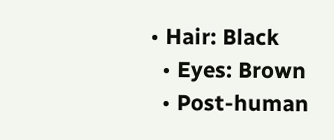• Hair: Black
  • Eyes: Brown
  • Post-human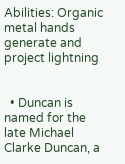Abilities: Organic metal hands generate and project lightning


  • Duncan is named for the late Michael Clarke Duncan, a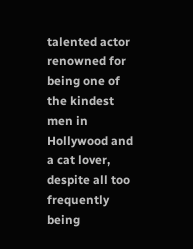talented actor renowned for being one of the kindest men in Hollywood and a cat lover, despite all too frequently being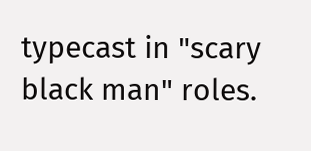typecast in "scary black man" roles.